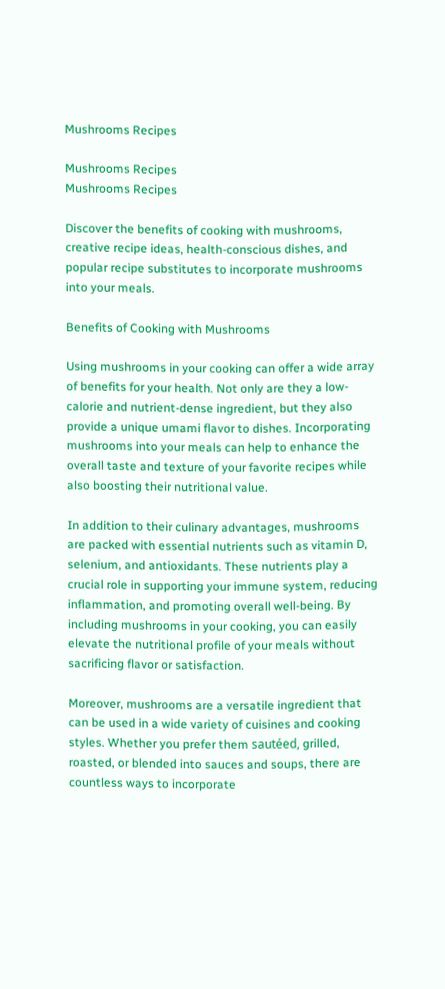Mushrooms Recipes

Mushrooms Recipes
Mushrooms Recipes

Discover the benefits of cooking with mushrooms, creative recipe ideas, health-conscious dishes, and popular recipe substitutes to incorporate mushrooms into your meals.

Benefits of Cooking with Mushrooms

Using mushrooms in your cooking can offer a wide array of benefits for your health. Not only are they a low-calorie and nutrient-dense ingredient, but they also provide a unique umami flavor to dishes. Incorporating mushrooms into your meals can help to enhance the overall taste and texture of your favorite recipes while also boosting their nutritional value.

In addition to their culinary advantages, mushrooms are packed with essential nutrients such as vitamin D, selenium, and antioxidants. These nutrients play a crucial role in supporting your immune system, reducing inflammation, and promoting overall well-being. By including mushrooms in your cooking, you can easily elevate the nutritional profile of your meals without sacrificing flavor or satisfaction.

Moreover, mushrooms are a versatile ingredient that can be used in a wide variety of cuisines and cooking styles. Whether you prefer them sautéed, grilled, roasted, or blended into sauces and soups, there are countless ways to incorporate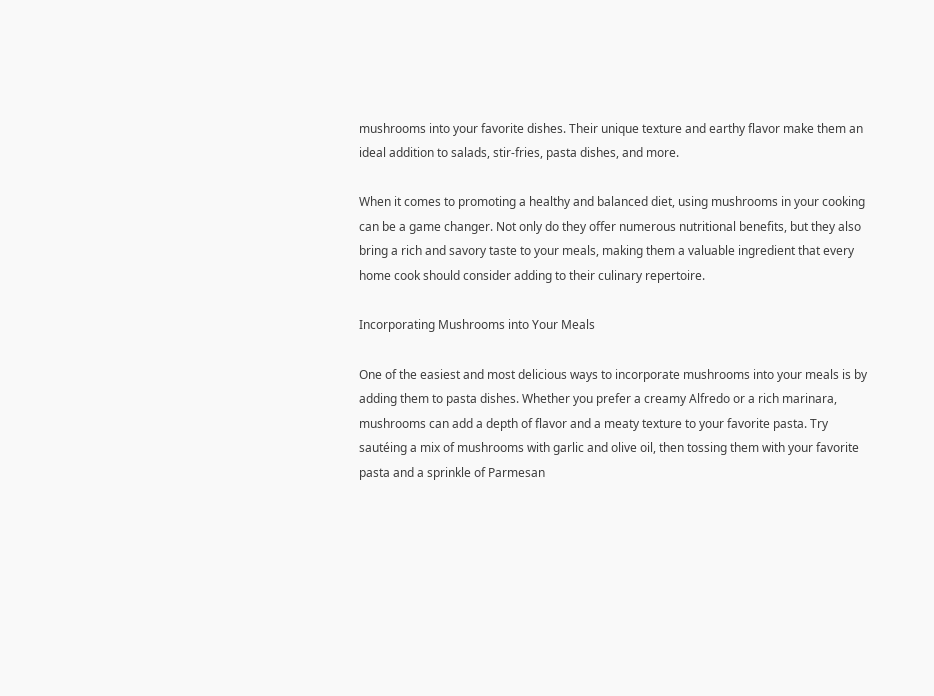mushrooms into your favorite dishes. Their unique texture and earthy flavor make them an ideal addition to salads, stir-fries, pasta dishes, and more.

When it comes to promoting a healthy and balanced diet, using mushrooms in your cooking can be a game changer. Not only do they offer numerous nutritional benefits, but they also bring a rich and savory taste to your meals, making them a valuable ingredient that every home cook should consider adding to their culinary repertoire.

Incorporating Mushrooms into Your Meals

One of the easiest and most delicious ways to incorporate mushrooms into your meals is by adding them to pasta dishes. Whether you prefer a creamy Alfredo or a rich marinara, mushrooms can add a depth of flavor and a meaty texture to your favorite pasta. Try sautéing a mix of mushrooms with garlic and olive oil, then tossing them with your favorite pasta and a sprinkle of Parmesan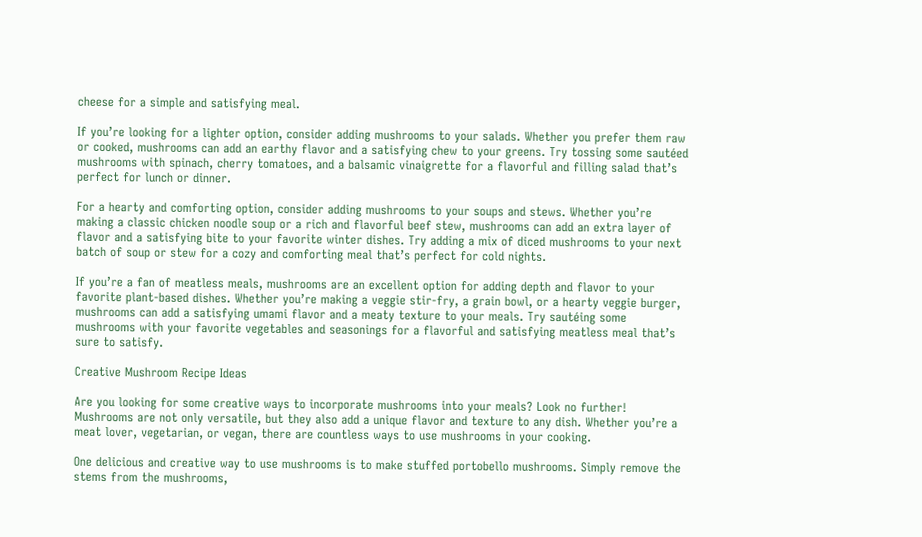cheese for a simple and satisfying meal.

If you’re looking for a lighter option, consider adding mushrooms to your salads. Whether you prefer them raw or cooked, mushrooms can add an earthy flavor and a satisfying chew to your greens. Try tossing some sautéed mushrooms with spinach, cherry tomatoes, and a balsamic vinaigrette for a flavorful and filling salad that’s perfect for lunch or dinner.

For a hearty and comforting option, consider adding mushrooms to your soups and stews. Whether you’re making a classic chicken noodle soup or a rich and flavorful beef stew, mushrooms can add an extra layer of flavor and a satisfying bite to your favorite winter dishes. Try adding a mix of diced mushrooms to your next batch of soup or stew for a cozy and comforting meal that’s perfect for cold nights.

If you’re a fan of meatless meals, mushrooms are an excellent option for adding depth and flavor to your favorite plant-based dishes. Whether you’re making a veggie stir-fry, a grain bowl, or a hearty veggie burger, mushrooms can add a satisfying umami flavor and a meaty texture to your meals. Try sautéing some mushrooms with your favorite vegetables and seasonings for a flavorful and satisfying meatless meal that’s sure to satisfy.

Creative Mushroom Recipe Ideas

Are you looking for some creative ways to incorporate mushrooms into your meals? Look no further! Mushrooms are not only versatile, but they also add a unique flavor and texture to any dish. Whether you’re a meat lover, vegetarian, or vegan, there are countless ways to use mushrooms in your cooking.

One delicious and creative way to use mushrooms is to make stuffed portobello mushrooms. Simply remove the stems from the mushrooms,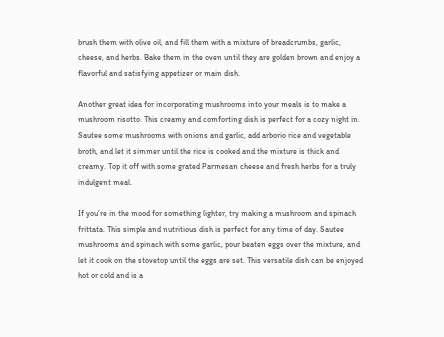brush them with olive oil, and fill them with a mixture of breadcrumbs, garlic, cheese, and herbs. Bake them in the oven until they are golden brown and enjoy a flavorful and satisfying appetizer or main dish.

Another great idea for incorporating mushrooms into your meals is to make a mushroom risotto. This creamy and comforting dish is perfect for a cozy night in. Sautee some mushrooms with onions and garlic, add arborio rice and vegetable broth, and let it simmer until the rice is cooked and the mixture is thick and creamy. Top it off with some grated Parmesan cheese and fresh herbs for a truly indulgent meal.

If you’re in the mood for something lighter, try making a mushroom and spinach frittata. This simple and nutritious dish is perfect for any time of day. Sautee mushrooms and spinach with some garlic, pour beaten eggs over the mixture, and let it cook on the stovetop until the eggs are set. This versatile dish can be enjoyed hot or cold and is a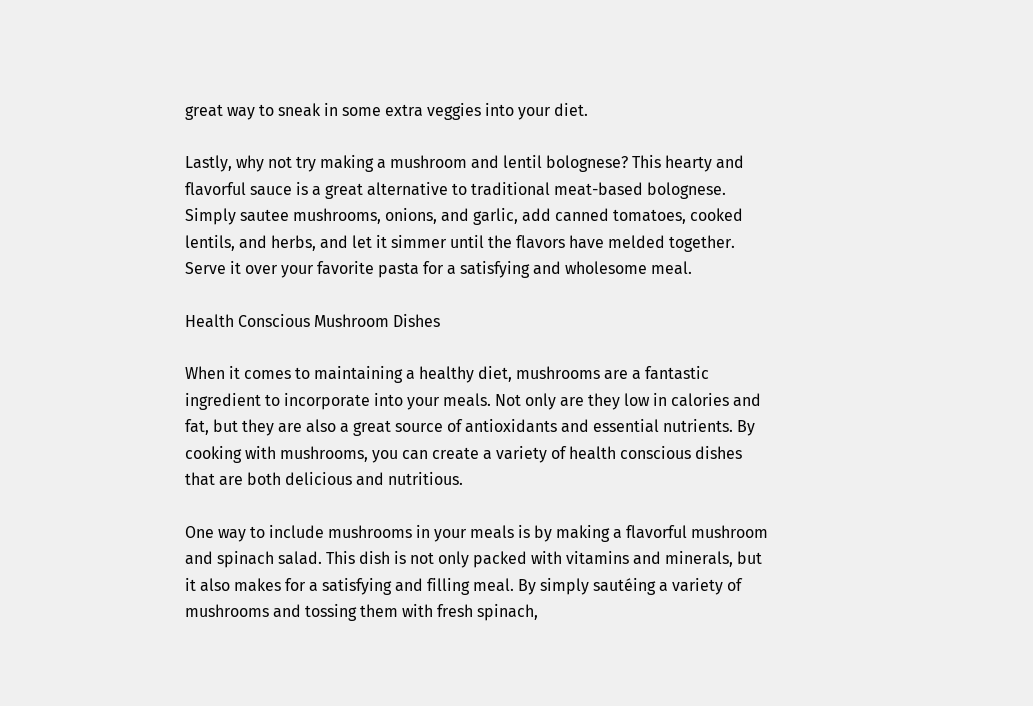great way to sneak in some extra veggies into your diet.

Lastly, why not try making a mushroom and lentil bolognese? This hearty and flavorful sauce is a great alternative to traditional meat-based bolognese. Simply sautee mushrooms, onions, and garlic, add canned tomatoes, cooked lentils, and herbs, and let it simmer until the flavors have melded together. Serve it over your favorite pasta for a satisfying and wholesome meal.

Health Conscious Mushroom Dishes

When it comes to maintaining a healthy diet, mushrooms are a fantastic ingredient to incorporate into your meals. Not only are they low in calories and fat, but they are also a great source of antioxidants and essential nutrients. By cooking with mushrooms, you can create a variety of health conscious dishes that are both delicious and nutritious.

One way to include mushrooms in your meals is by making a flavorful mushroom and spinach salad. This dish is not only packed with vitamins and minerals, but it also makes for a satisfying and filling meal. By simply sautéing a variety of mushrooms and tossing them with fresh spinach,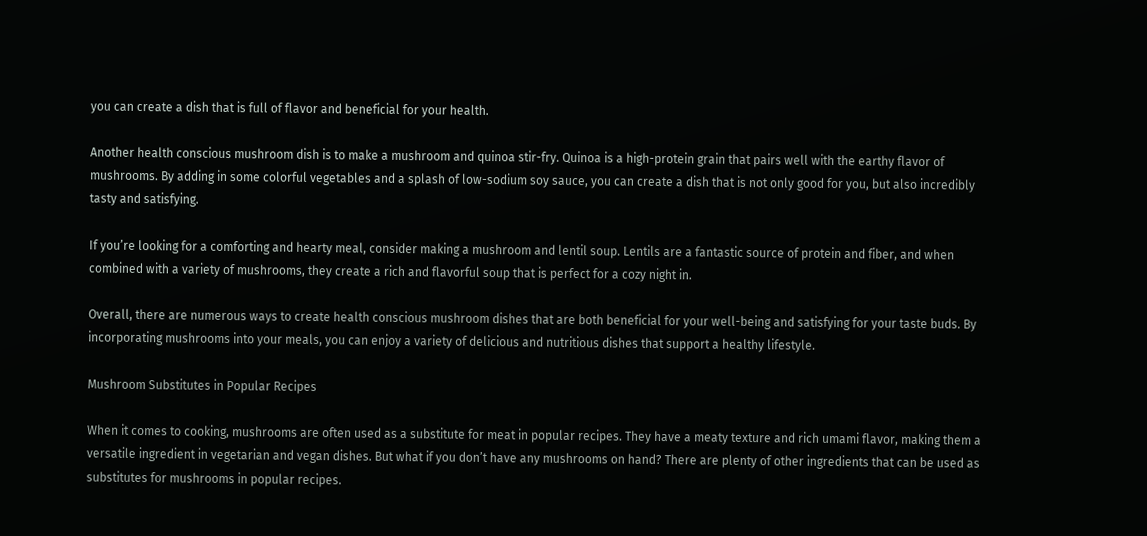you can create a dish that is full of flavor and beneficial for your health.

Another health conscious mushroom dish is to make a mushroom and quinoa stir-fry. Quinoa is a high-protein grain that pairs well with the earthy flavor of mushrooms. By adding in some colorful vegetables and a splash of low-sodium soy sauce, you can create a dish that is not only good for you, but also incredibly tasty and satisfying.

If you’re looking for a comforting and hearty meal, consider making a mushroom and lentil soup. Lentils are a fantastic source of protein and fiber, and when combined with a variety of mushrooms, they create a rich and flavorful soup that is perfect for a cozy night in.

Overall, there are numerous ways to create health conscious mushroom dishes that are both beneficial for your well-being and satisfying for your taste buds. By incorporating mushrooms into your meals, you can enjoy a variety of delicious and nutritious dishes that support a healthy lifestyle.

Mushroom Substitutes in Popular Recipes

When it comes to cooking, mushrooms are often used as a substitute for meat in popular recipes. They have a meaty texture and rich umami flavor, making them a versatile ingredient in vegetarian and vegan dishes. But what if you don’t have any mushrooms on hand? There are plenty of other ingredients that can be used as substitutes for mushrooms in popular recipes.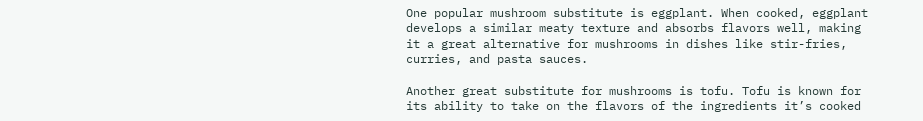One popular mushroom substitute is eggplant. When cooked, eggplant develops a similar meaty texture and absorbs flavors well, making it a great alternative for mushrooms in dishes like stir-fries, curries, and pasta sauces.

Another great substitute for mushrooms is tofu. Tofu is known for its ability to take on the flavors of the ingredients it’s cooked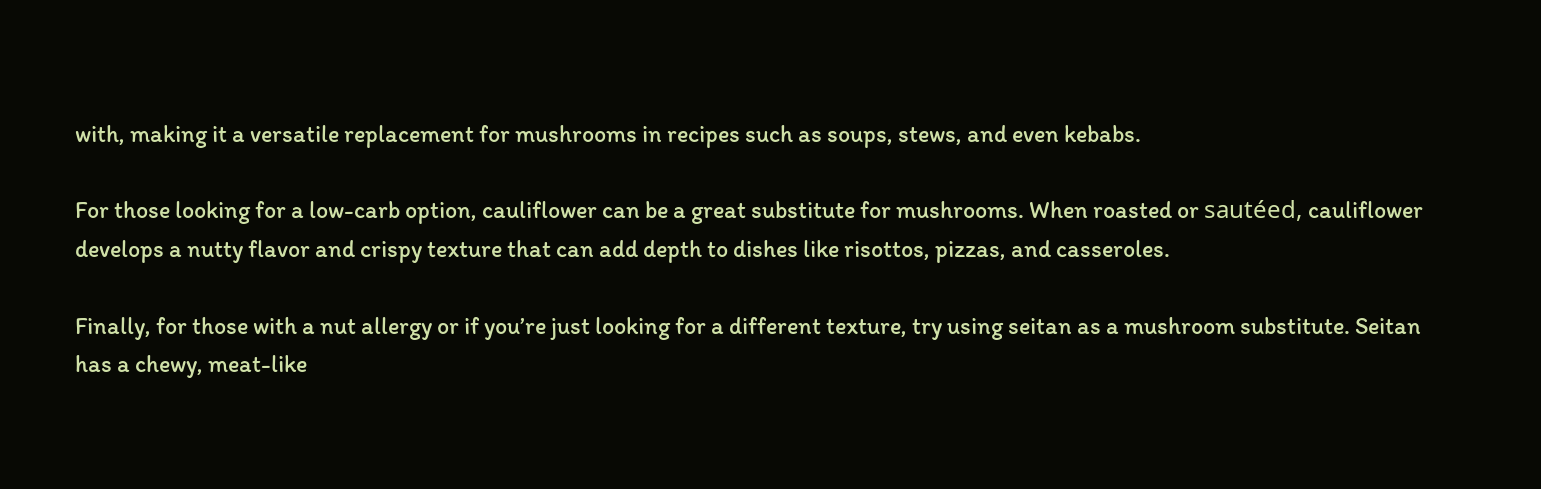with, making it a versatile replacement for mushrooms in recipes such as soups, stews, and even kebabs.

For those looking for a low-carb option, cauliflower can be a great substitute for mushrooms. When roasted or sautéed, cauliflower develops a nutty flavor and crispy texture that can add depth to dishes like risottos, pizzas, and casseroles.

Finally, for those with a nut allergy or if you’re just looking for a different texture, try using seitan as a mushroom substitute. Seitan has a chewy, meat-like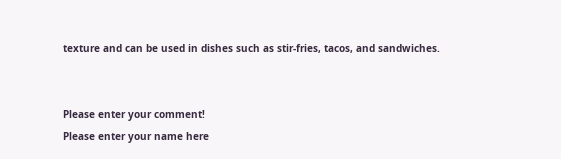texture and can be used in dishes such as stir-fries, tacos, and sandwiches.


Please enter your comment!
Please enter your name here